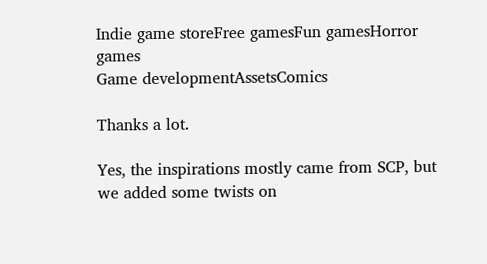Indie game storeFree gamesFun gamesHorror games
Game developmentAssetsComics

Thanks a lot.

Yes, the inspirations mostly came from SCP, but we added some twists on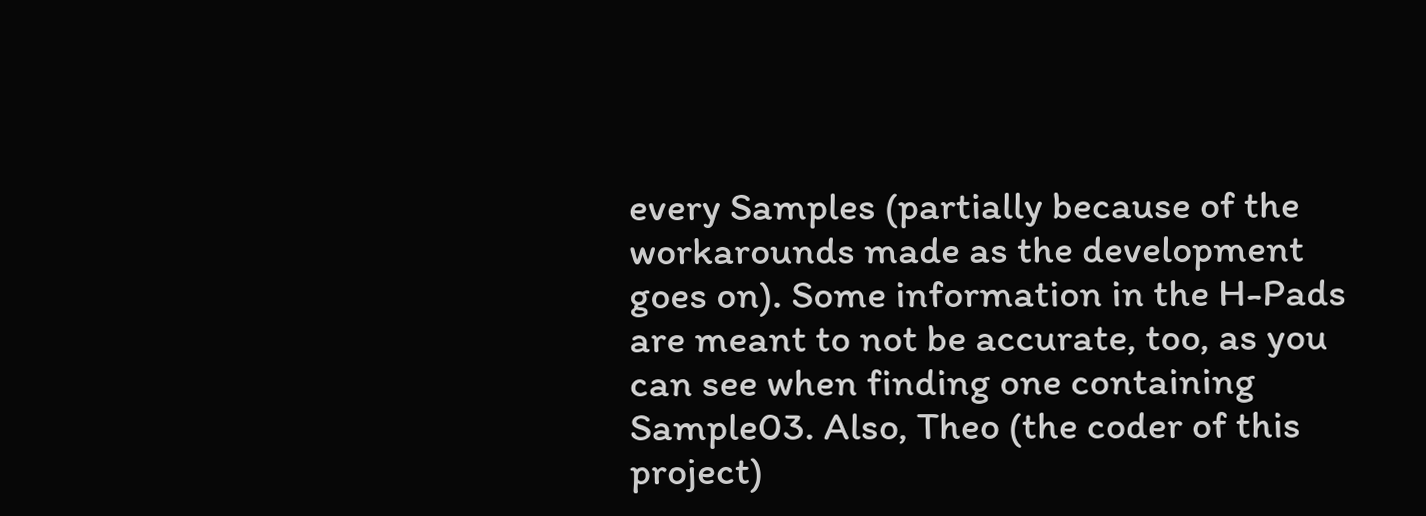every Samples (partially because of the workarounds made as the development goes on). Some information in the H-Pads are meant to not be accurate, too, as you can see when finding one containing Sample03. Also, Theo (the coder of this project)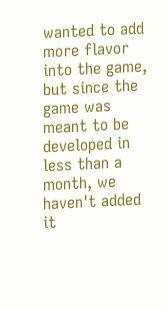wanted to add more flavor into the game, but since the game was meant to be developed in less than a month, we haven't added it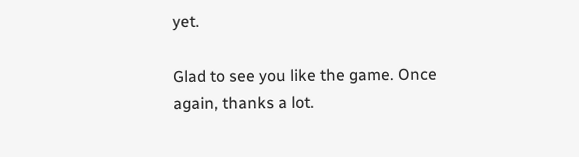yet.

Glad to see you like the game. Once again, thanks a lot.